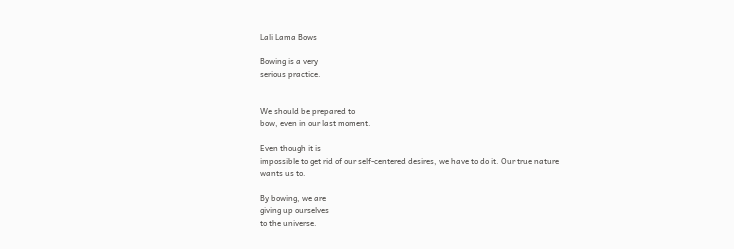Lali Lama Bows

Bowing is a very
serious practice.


We should be prepared to
bow, even in our last moment.

Even though it is
impossible to get rid of our self-centered desires, we have to do it. Our true nature
wants us to.

By bowing, we are
giving up ourselves
to the universe.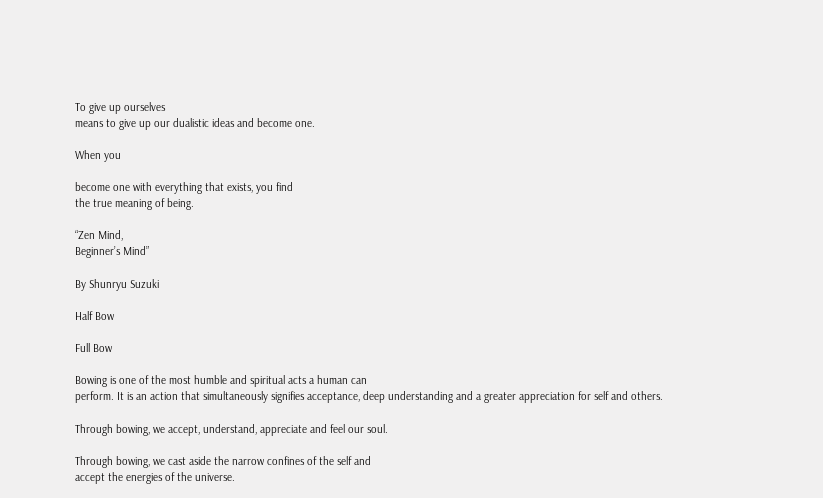To give up ourselves
means to give up our dualistic ideas and become one.

When you

become one with everything that exists, you find
the true meaning of being.

“Zen Mind,
Beginner’s Mind”

By Shunryu Suzuki

Half Bow

Full Bow

Bowing is one of the most humble and spiritual acts a human can
perform. It is an action that simultaneously signifies acceptance, deep understanding and a greater appreciation for self and others.

Through bowing, we accept, understand, appreciate and feel our soul.

Through bowing, we cast aside the narrow confines of the self and
accept the energies of the universe.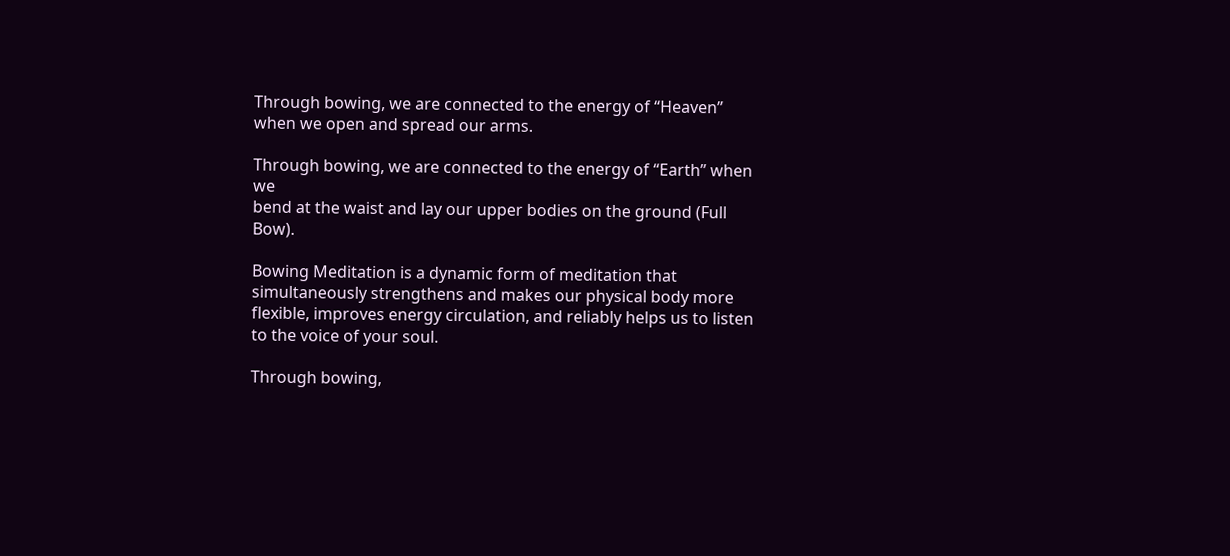Through bowing, we are connected to the energy of “Heaven” when we open and spread our arms.

Through bowing, we are connected to the energy of “Earth” when we
bend at the waist and lay our upper bodies on the ground (Full Bow).

Bowing Meditation is a dynamic form of meditation that simultaneously strengthens and makes our physical body more flexible, improves energy circulation, and reliably helps us to listen to the voice of your soul.

Through bowing,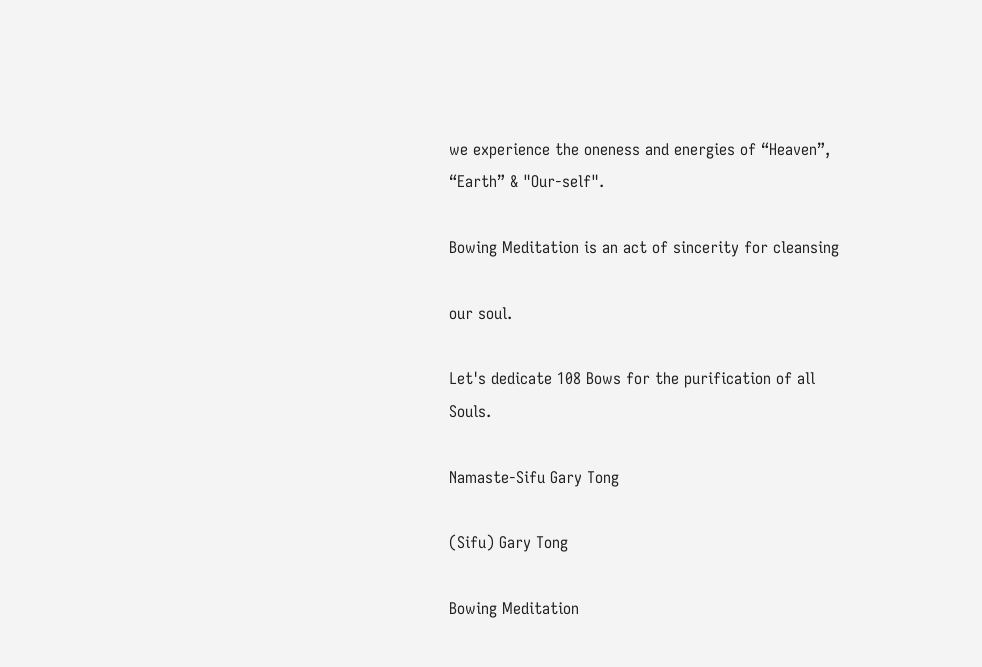we experience the oneness and energies of “Heaven”, “Earth” & "Our-self".

Bowing Meditation is an act of sincerity for cleansing

our soul.

Let's dedicate 108 Bows for the purification of all Souls.

Namaste-Sifu Gary Tong

(Sifu) Gary Tong

Bowing Meditation